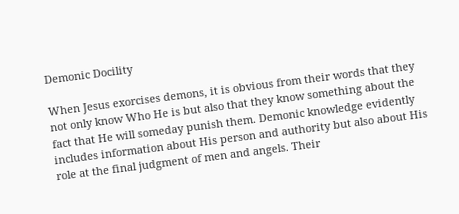Demonic Docility

When Jesus exorcises demons, it is obvious from their words that they not only know Who He is but also that they know something about the fact that He will someday punish them. Demonic knowledge evidently includes information about His person and authority but also about His role at the final judgment of men and angels. Their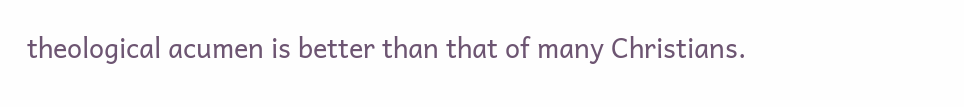theological acumen is better than that of many Christians.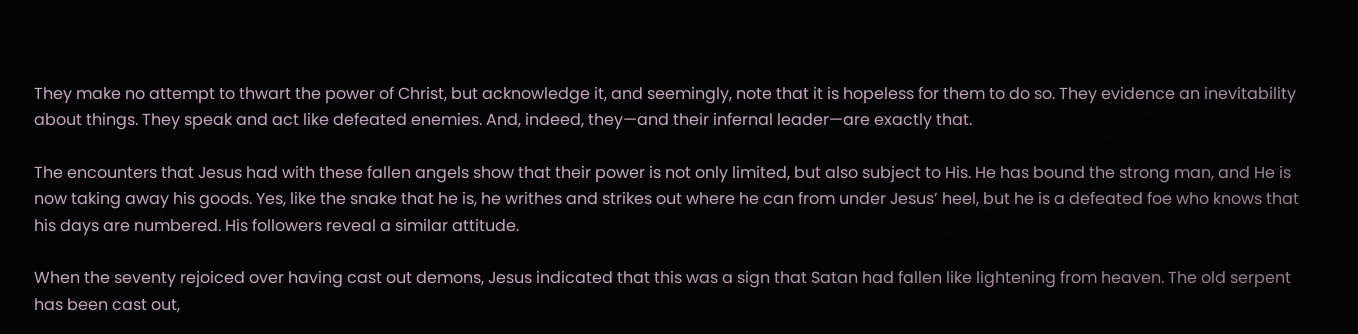They make no attempt to thwart the power of Christ, but acknowledge it, and seemingly, note that it is hopeless for them to do so. They evidence an inevitability about things. They speak and act like defeated enemies. And, indeed, they—and their infernal leader—are exactly that.

The encounters that Jesus had with these fallen angels show that their power is not only limited, but also subject to His. He has bound the strong man, and He is now taking away his goods. Yes, like the snake that he is, he writhes and strikes out where he can from under Jesus’ heel, but he is a defeated foe who knows that his days are numbered. His followers reveal a similar attitude.

When the seventy rejoiced over having cast out demons, Jesus indicated that this was a sign that Satan had fallen like lightening from heaven. The old serpent has been cast out,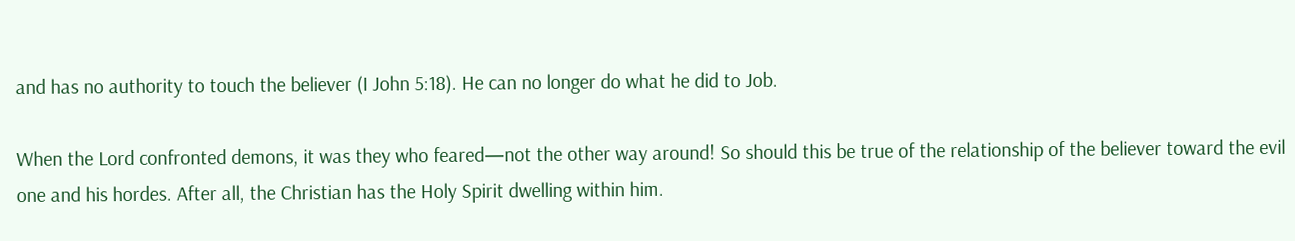and has no authority to touch the believer (I John 5:18). He can no longer do what he did to Job.

When the Lord confronted demons, it was they who feared—not the other way around! So should this be true of the relationship of the believer toward the evil one and his hordes. After all, the Christian has the Holy Spirit dwelling within him.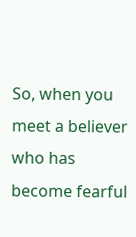So, when you meet a believer who has become fearful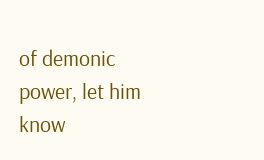of demonic power, let him know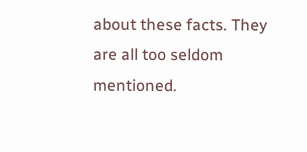about these facts. They are all too seldom mentioned.